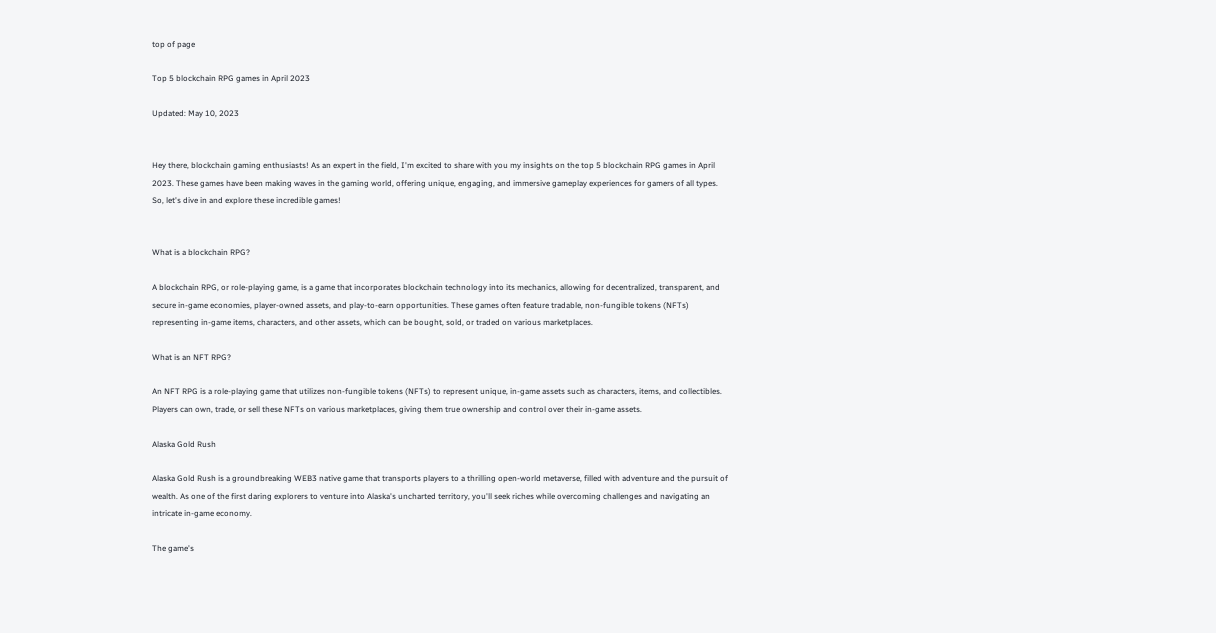top of page

Top 5 blockchain RPG games in April 2023

Updated: May 10, 2023


Hey there, blockchain gaming enthusiasts! As an expert in the field, I'm excited to share with you my insights on the top 5 blockchain RPG games in April 2023. These games have been making waves in the gaming world, offering unique, engaging, and immersive gameplay experiences for gamers of all types. So, let's dive in and explore these incredible games!


What is a blockchain RPG?

A blockchain RPG, or role-playing game, is a game that incorporates blockchain technology into its mechanics, allowing for decentralized, transparent, and secure in-game economies, player-owned assets, and play-to-earn opportunities. These games often feature tradable, non-fungible tokens (NFTs) representing in-game items, characters, and other assets, which can be bought, sold, or traded on various marketplaces.

What is an NFT RPG?

An NFT RPG is a role-playing game that utilizes non-fungible tokens (NFTs) to represent unique, in-game assets such as characters, items, and collectibles. Players can own, trade, or sell these NFTs on various marketplaces, giving them true ownership and control over their in-game assets.

Alaska Gold Rush

Alaska Gold Rush is a groundbreaking WEB3 native game that transports players to a thrilling open-world metaverse, filled with adventure and the pursuit of wealth. As one of the first daring explorers to venture into Alaska's uncharted territory, you'll seek riches while overcoming challenges and navigating an intricate in-game economy.

The game's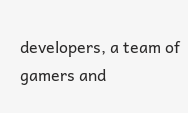developers, a team of gamers and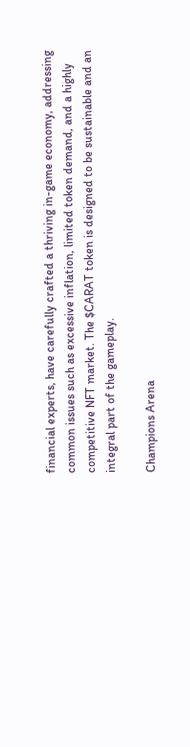financial experts, have carefully crafted a thriving in-game economy, addressing common issues such as excessive inflation, limited token demand, and a highly competitive NFT market. The $CARAT token is designed to be sustainable and an integral part of the gameplay.

Champions Arena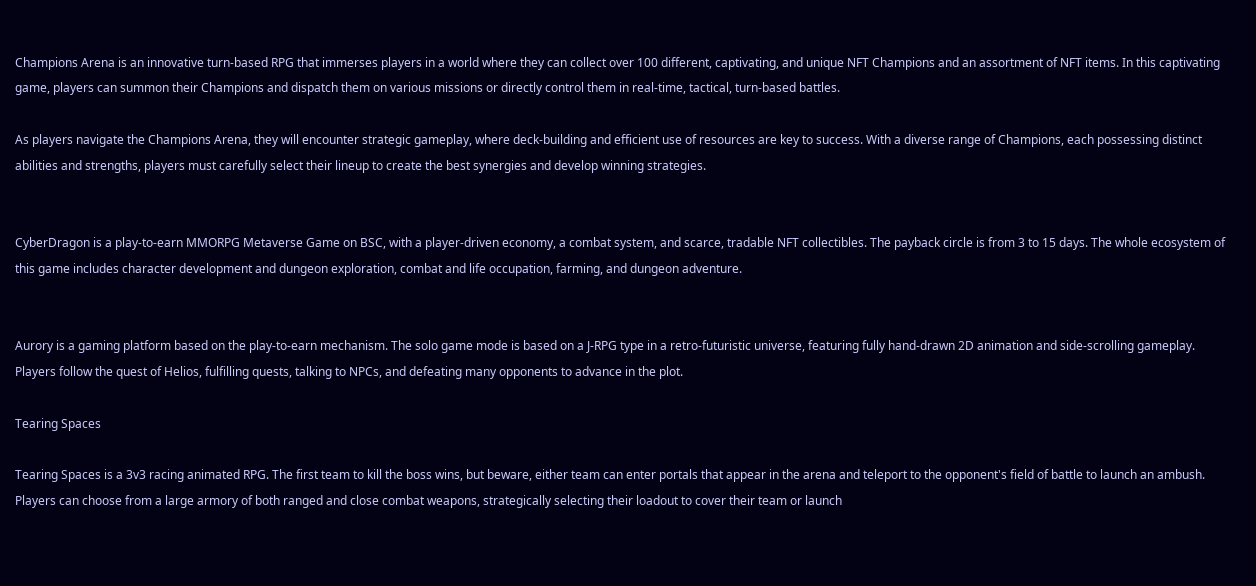Champions Arena is an innovative turn-based RPG that immerses players in a world where they can collect over 100 different, captivating, and unique NFT Champions and an assortment of NFT items. In this captivating game, players can summon their Champions and dispatch them on various missions or directly control them in real-time, tactical, turn-based battles.

As players navigate the Champions Arena, they will encounter strategic gameplay, where deck-building and efficient use of resources are key to success. With a diverse range of Champions, each possessing distinct abilities and strengths, players must carefully select their lineup to create the best synergies and develop winning strategies.


CyberDragon is a play-to-earn MMORPG Metaverse Game on BSC, with a player-driven economy, a combat system, and scarce, tradable NFT collectibles. The payback circle is from 3 to 15 days. The whole ecosystem of this game includes character development and dungeon exploration, combat and life occupation, farming, and dungeon adventure.


Aurory is a gaming platform based on the play-to-earn mechanism. The solo game mode is based on a J-RPG type in a retro-futuristic universe, featuring fully hand-drawn 2D animation and side-scrolling gameplay. Players follow the quest of Helios, fulfilling quests, talking to NPCs, and defeating many opponents to advance in the plot.

Tearing Spaces

Tearing Spaces is a 3v3 racing animated RPG. The first team to kill the boss wins, but beware, either team can enter portals that appear in the arena and teleport to the opponent's field of battle to launch an ambush. Players can choose from a large armory of both ranged and close combat weapons, strategically selecting their loadout to cover their team or launch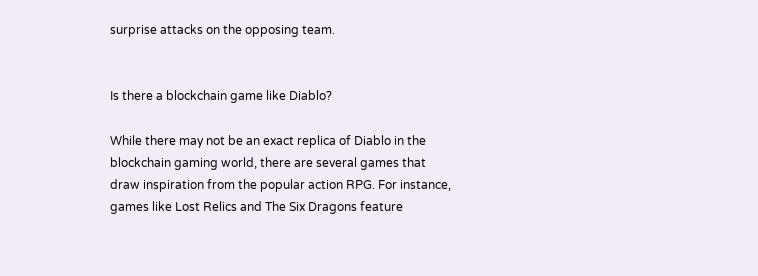surprise attacks on the opposing team.


Is there a blockchain game like Diablo?

While there may not be an exact replica of Diablo in the blockchain gaming world, there are several games that draw inspiration from the popular action RPG. For instance, games like Lost Relics and The Six Dragons feature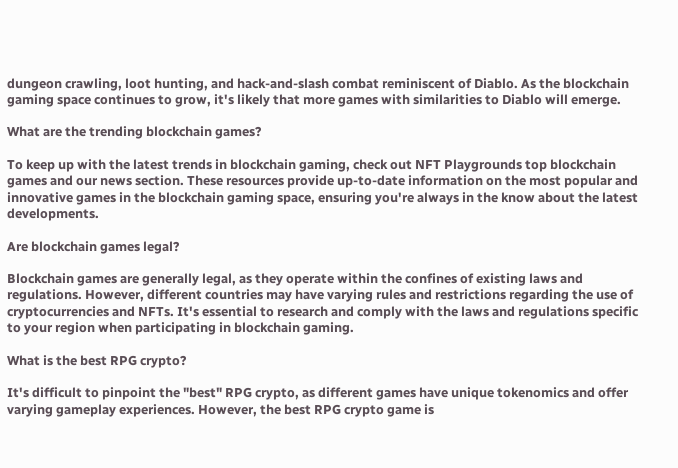dungeon crawling, loot hunting, and hack-and-slash combat reminiscent of Diablo. As the blockchain gaming space continues to grow, it's likely that more games with similarities to Diablo will emerge.

What are the trending blockchain games?

To keep up with the latest trends in blockchain gaming, check out NFT Playgrounds top blockchain games and our news section. These resources provide up-to-date information on the most popular and innovative games in the blockchain gaming space, ensuring you're always in the know about the latest developments.

Are blockchain games legal?

Blockchain games are generally legal, as they operate within the confines of existing laws and regulations. However, different countries may have varying rules and restrictions regarding the use of cryptocurrencies and NFTs. It's essential to research and comply with the laws and regulations specific to your region when participating in blockchain gaming.

What is the best RPG crypto?

It's difficult to pinpoint the "best" RPG crypto, as different games have unique tokenomics and offer varying gameplay experiences. However, the best RPG crypto game is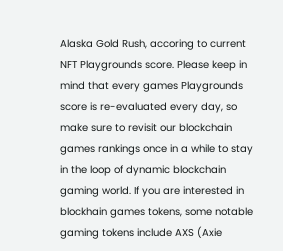Alaska Gold Rush, accoring to current NFT Playgrounds score. Please keep in mind that every games Playgrounds score is re-evaluated every day, so make sure to revisit our blockchain games rankings once in a while to stay in the loop of dynamic blockchain gaming world. If you are interested in blockhain games tokens, some notable gaming tokens include AXS (Axie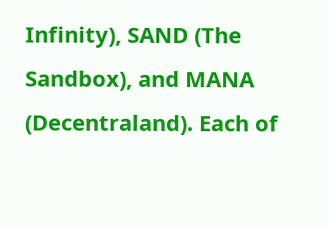Infinity), SAND (The Sandbox), and MANA (Decentraland). Each of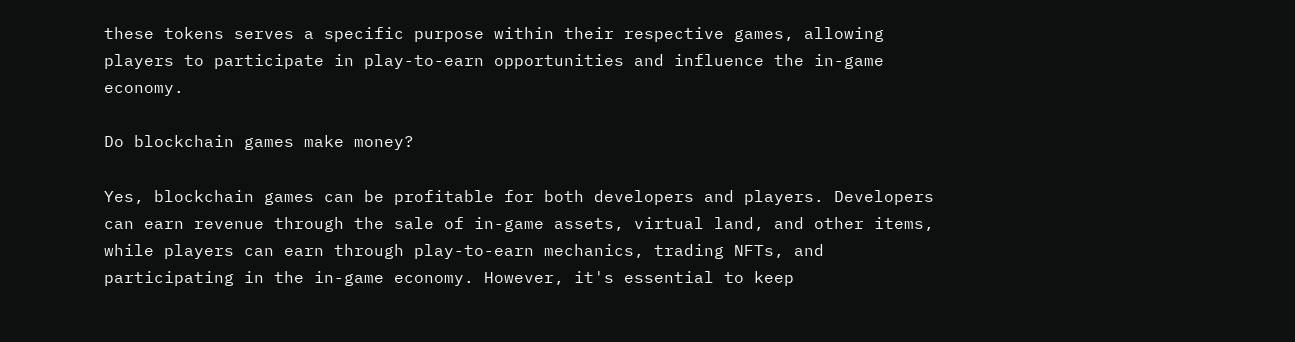these tokens serves a specific purpose within their respective games, allowing players to participate in play-to-earn opportunities and influence the in-game economy.

Do blockchain games make money?

Yes, blockchain games can be profitable for both developers and players. Developers can earn revenue through the sale of in-game assets, virtual land, and other items, while players can earn through play-to-earn mechanics, trading NFTs, and participating in the in-game economy. However, it's essential to keep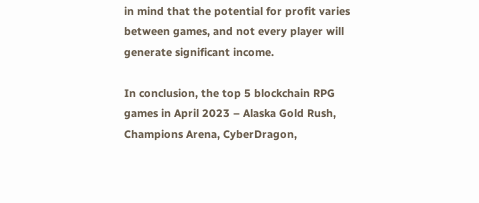in mind that the potential for profit varies between games, and not every player will generate significant income.

In conclusion, the top 5 blockchain RPG games in April 2023 – Alaska Gold Rush, Champions Arena, CyberDragon,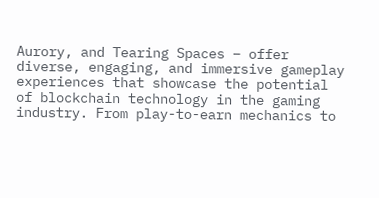Aurory, and Tearing Spaces – offer diverse, engaging, and immersive gameplay experiences that showcase the potential of blockchain technology in the gaming industry. From play-to-earn mechanics to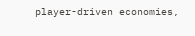player-driven economies,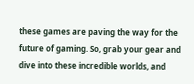these games are paving the way for the future of gaming. So, grab your gear and dive into these incredible worlds, and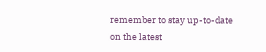remember to stay up-to-date on the latest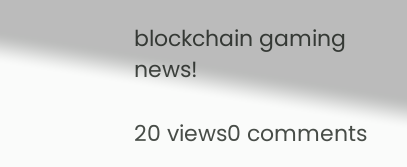blockchain gaming news!

20 views0 comments